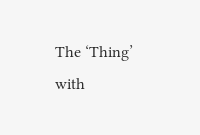The ‘Thing’ with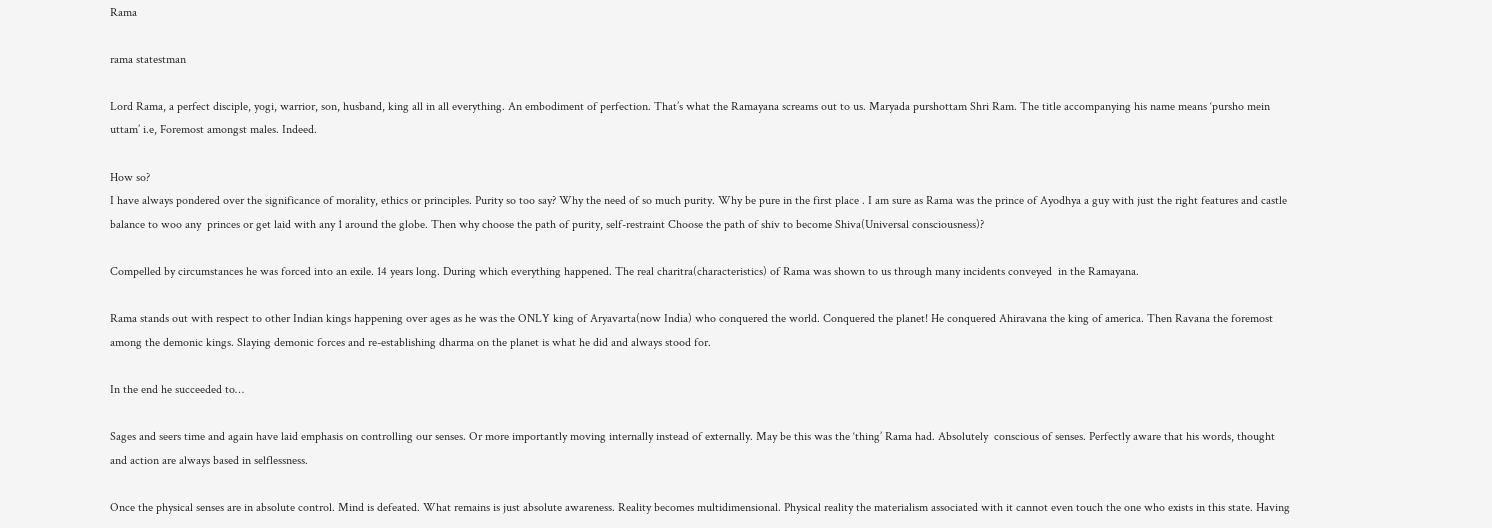Rama

rama statestman

Lord Rama, a perfect disciple, yogi, warrior, son, husband, king all in all everything. An embodiment of perfection. That’s what the Ramayana screams out to us. Maryada purshottam Shri Ram. The title accompanying his name means ‘pursho mein uttam’ i.e, Foremost amongst males. Indeed.

How so?
I have always pondered over the significance of morality, ethics or principles. Purity so too say? Why the need of so much purity. Why be pure in the first place . I am sure as Rama was the prince of Ayodhya a guy with just the right features and castle balance to woo any  princes or get laid with any 1 around the globe. Then why choose the path of purity, self-restraint Choose the path of shiv to become Shiva(Universal consciousness)?

Compelled by circumstances he was forced into an exile. 14 years long. During which everything happened. The real charitra(characteristics) of Rama was shown to us through many incidents conveyed  in the Ramayana.

Rama stands out with respect to other Indian kings happening over ages as he was the ONLY king of Aryavarta(now India) who conquered the world. Conquered the planet! He conquered Ahiravana the king of america. Then Ravana the foremost among the demonic kings. Slaying demonic forces and re-establishing dharma on the planet is what he did and always stood for.

In the end he succeeded to…

Sages and seers time and again have laid emphasis on controlling our senses. Or more importantly moving internally instead of externally. May be this was the ‘thing’ Rama had. Absolutely  conscious of senses. Perfectly aware that his words, thought and action are always based in selflessness.

Once the physical senses are in absolute control. Mind is defeated. What remains is just absolute awareness. Reality becomes multidimensional. Physical reality the materialism associated with it cannot even touch the one who exists in this state. Having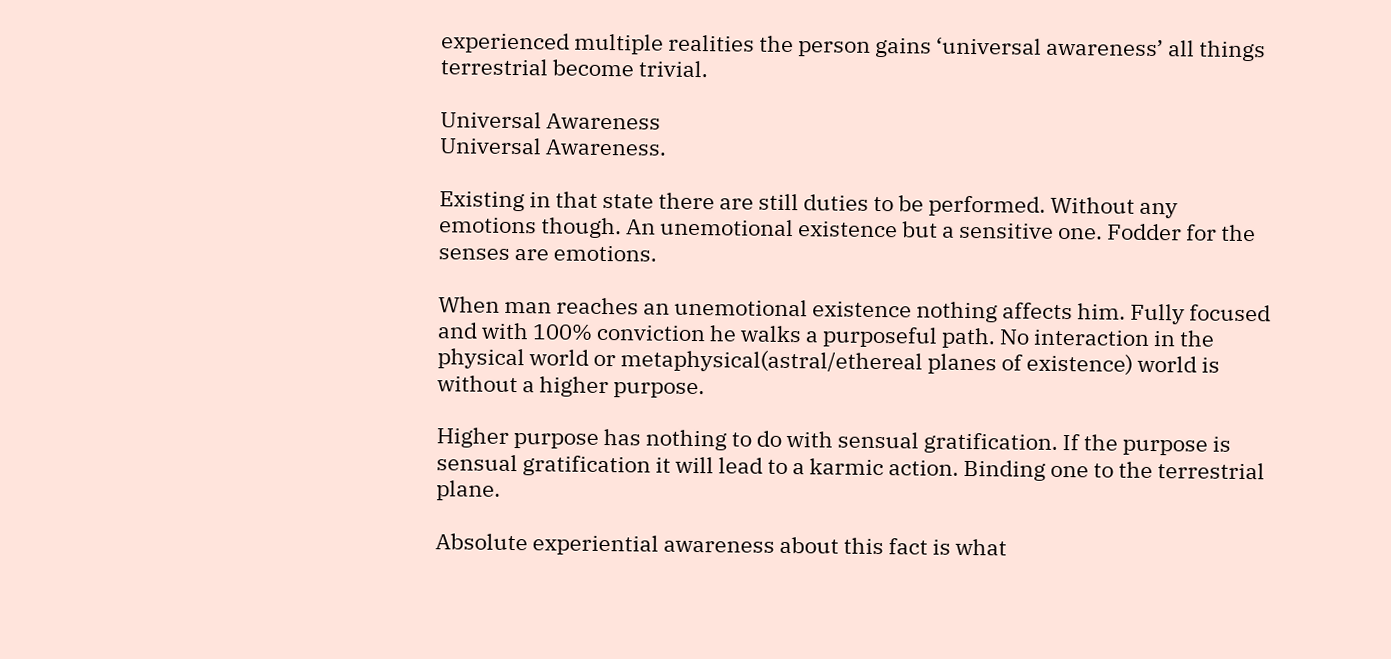experienced multiple realities the person gains ‘universal awareness’ all things terrestrial become trivial.

Universal Awareness
Universal Awareness.

Existing in that state there are still duties to be performed. Without any emotions though. An unemotional existence but a sensitive one. Fodder for the senses are emotions.

When man reaches an unemotional existence nothing affects him. Fully focused and with 100% conviction he walks a purposeful path. No interaction in the physical world or metaphysical(astral/ethereal planes of existence) world is without a higher purpose.

Higher purpose has nothing to do with sensual gratification. If the purpose is sensual gratification it will lead to a karmic action. Binding one to the terrestrial plane.

Absolute experiential awareness about this fact is what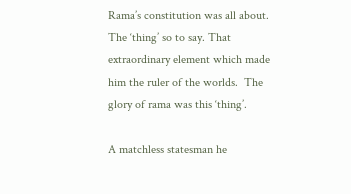Rama’s constitution was all about. The ‘thing’ so to say. That extraordinary element which made him the ruler of the worlds.  The glory of rama was this ‘thing’.

A matchless statesman he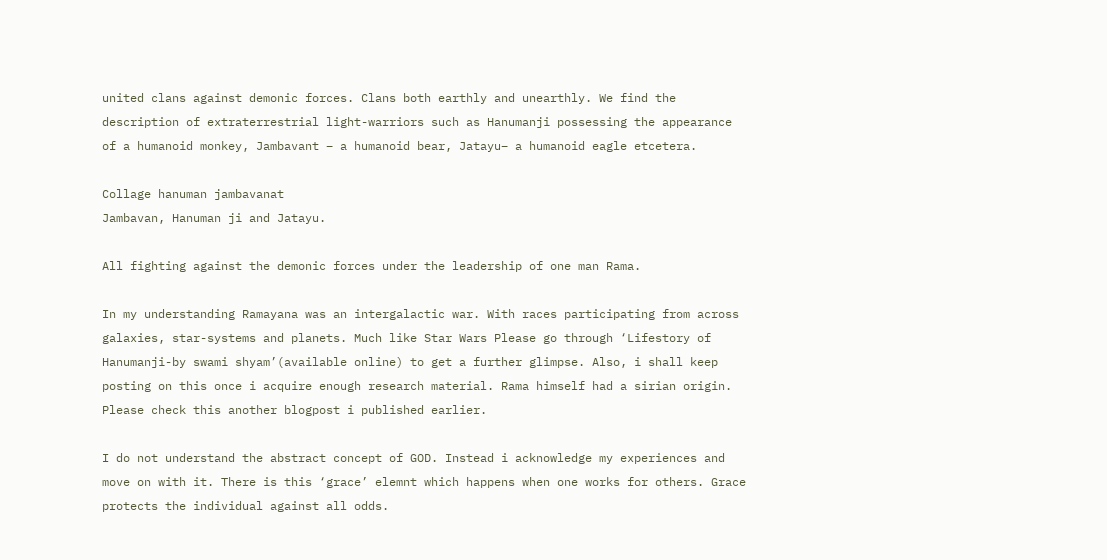united clans against demonic forces. Clans both earthly and unearthly. We find the description of extraterrestrial light-warriors such as Hanumanji possessing the appearance of a humanoid monkey, Jambavant – a humanoid bear, Jatayu– a humanoid eagle etcetera.

Collage hanuman jambavanat
Jambavan, Hanuman ji and Jatayu.

All fighting against the demonic forces under the leadership of one man Rama.

In my understanding Ramayana was an intergalactic war. With races participating from across galaxies, star-systems and planets. Much like Star Wars Please go through ‘Lifestory of Hanumanji-by swami shyam’(available online) to get a further glimpse. Also, i shall keep posting on this once i acquire enough research material. Rama himself had a sirian origin. Please check this another blogpost i published earlier.

I do not understand the abstract concept of GOD. Instead i acknowledge my experiences and move on with it. There is this ‘grace’ elemnt which happens when one works for others. Grace protects the individual against all odds.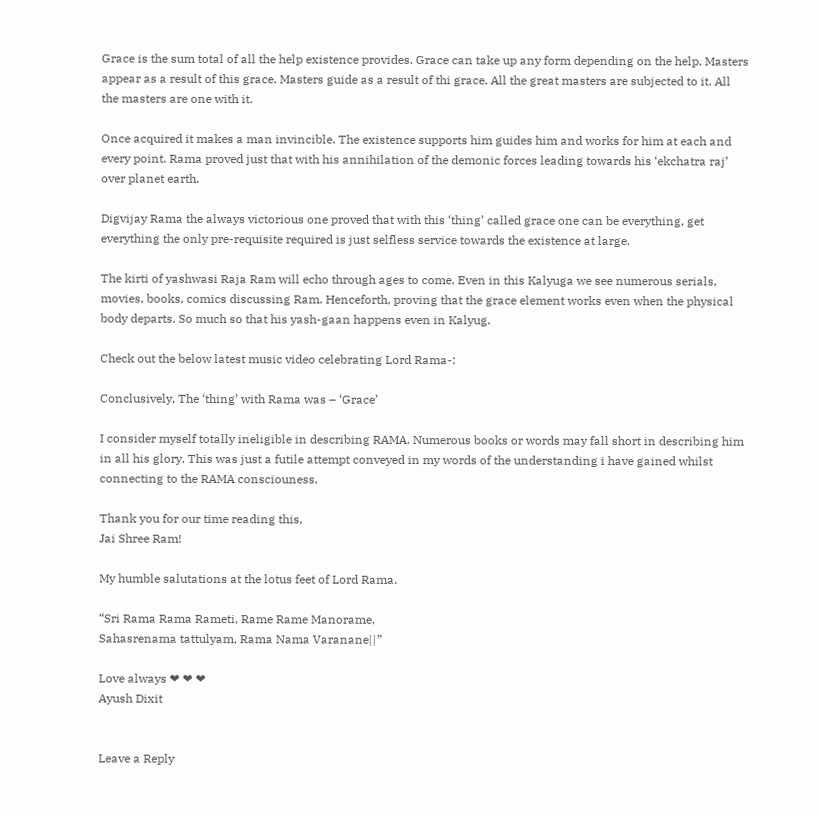Grace is the sum total of all the help existence provides. Grace can take up any form depending on the help. Masters appear as a result of this grace. Masters guide as a result of thi grace. All the great masters are subjected to it. All the masters are one with it.

Once acquired it makes a man invincible. The existence supports him guides him and works for him at each and every point. Rama proved just that with his annihilation of the demonic forces leading towards his ‘ekchatra raj’ over planet earth.

Digvijay Rama the always victorious one proved that with this ‘thing’ called grace one can be everything, get everything the only pre-requisite required is just selfless service towards the existence at large.

The kirti of yashwasi Raja Ram will echo through ages to come. Even in this Kalyuga we see numerous serials, movies, books, comics discussing Ram. Henceforth, proving that the grace element works even when the physical body departs. So much so that his yash-gaan happens even in Kalyug.

Check out the below latest music video celebrating Lord Rama-:

Conclusively, The ‘thing’ with Rama was – ‘Grace’

I consider myself totally ineligible in describing RAMA. Numerous books or words may fall short in describing him in all his glory. This was just a futile attempt conveyed in my words of the understanding i have gained whilst connecting to the RAMA consciouness.

Thank you for our time reading this,
Jai Shree Ram!

My humble salutations at the lotus feet of Lord Rama.

“Sri Rama Rama Rameti, Rame Rame Manorame,
Sahasrenama tattulyam, Rama Nama Varanane||”

Love always ❤ ❤ ❤
Ayush Dixit


Leave a Reply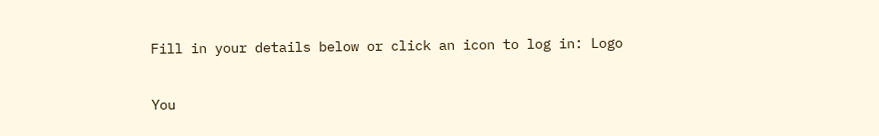Fill in your details below or click an icon to log in: Logo

You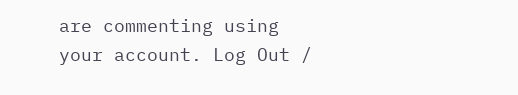are commenting using your account. Log Out /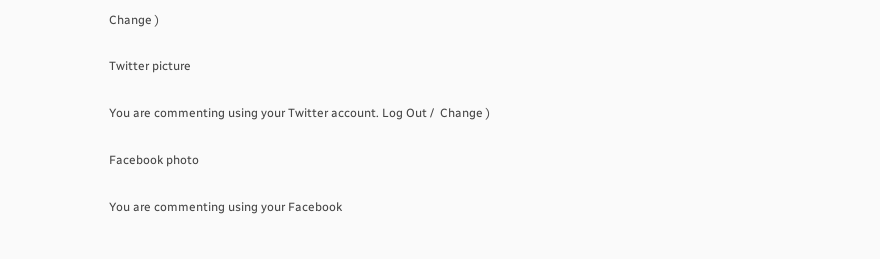Change )

Twitter picture

You are commenting using your Twitter account. Log Out /  Change )

Facebook photo

You are commenting using your Facebook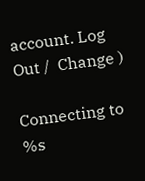account. Log Out /  Change )

Connecting to %s